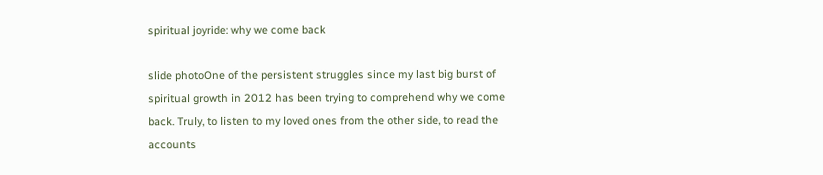spiritual joyride: why we come back

slide photoOne of the persistent struggles since my last big burst of spiritual growth in 2012 has been trying to comprehend why we come back. Truly, to listen to my loved ones from the other side, to read the accounts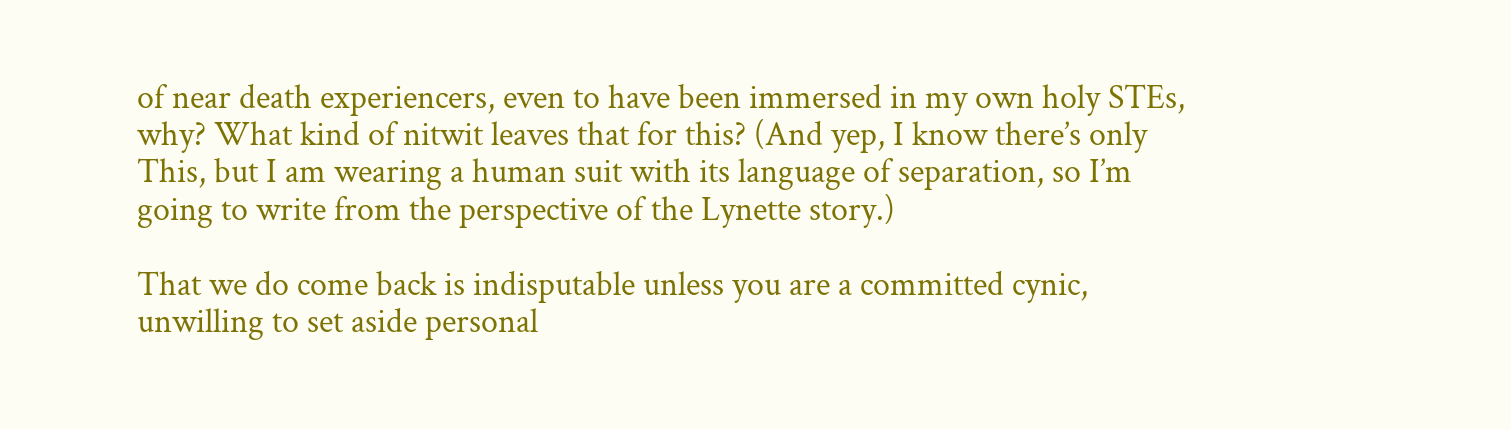of near death experiencers, even to have been immersed in my own holy STEs, why? What kind of nitwit leaves that for this? (And yep, I know there’s only This, but I am wearing a human suit with its language of separation, so I’m going to write from the perspective of the Lynette story.)

That we do come back is indisputable unless you are a committed cynic, unwilling to set aside personal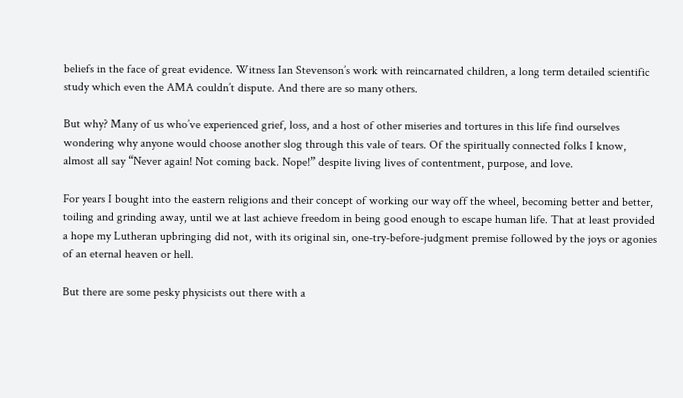beliefs in the face of great evidence. Witness Ian Stevenson’s work with reincarnated children, a long term detailed scientific study which even the AMA couldn’t dispute. And there are so many others.

But why? Many of us who’ve experienced grief, loss, and a host of other miseries and tortures in this life find ourselves wondering why anyone would choose another slog through this vale of tears. Of the spiritually connected folks I know, almost all say “Never again! Not coming back. Nope!” despite living lives of contentment, purpose, and love.

For years I bought into the eastern religions and their concept of working our way off the wheel, becoming better and better, toiling and grinding away, until we at last achieve freedom in being good enough to escape human life. That at least provided a hope my Lutheran upbringing did not, with its original sin, one-try-before-judgment premise followed by the joys or agonies of an eternal heaven or hell.

But there are some pesky physicists out there with a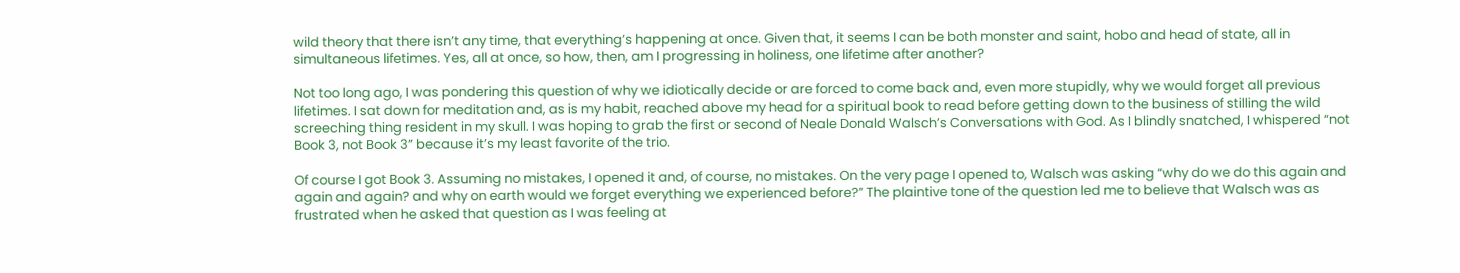wild theory that there isn’t any time, that everything’s happening at once. Given that, it seems I can be both monster and saint, hobo and head of state, all in simultaneous lifetimes. Yes, all at once, so how, then, am I progressing in holiness, one lifetime after another?

Not too long ago, I was pondering this question of why we idiotically decide or are forced to come back and, even more stupidly, why we would forget all previous lifetimes. I sat down for meditation and, as is my habit, reached above my head for a spiritual book to read before getting down to the business of stilling the wild screeching thing resident in my skull. I was hoping to grab the first or second of Neale Donald Walsch’s Conversations with God. As I blindly snatched, I whispered “not Book 3, not Book 3” because it’s my least favorite of the trio.

Of course I got Book 3. Assuming no mistakes, I opened it and, of course, no mistakes. On the very page I opened to, Walsch was asking “why do we do this again and again and again? and why on earth would we forget everything we experienced before?” The plaintive tone of the question led me to believe that Walsch was as frustrated when he asked that question as I was feeling at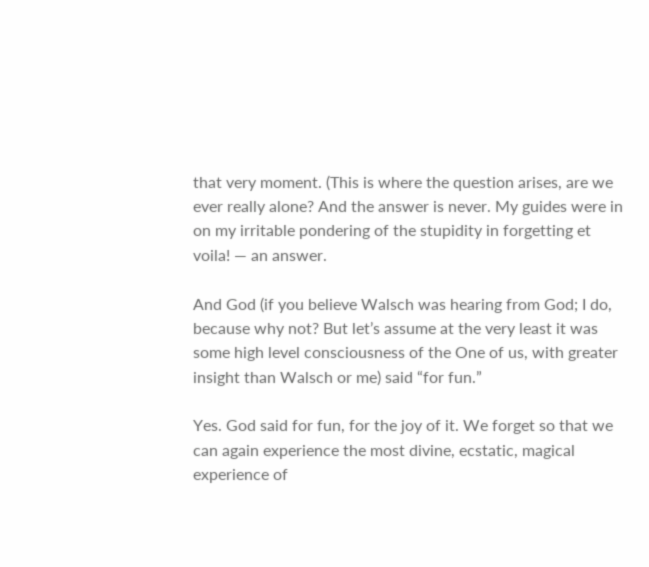that very moment. (This is where the question arises, are we ever really alone? And the answer is never. My guides were in on my irritable pondering of the stupidity in forgetting et voila! — an answer.

And God (if you believe Walsch was hearing from God; I do, because why not? But let’s assume at the very least it was some high level consciousness of the One of us, with greater insight than Walsch or me) said “for fun.”

Yes. God said for fun, for the joy of it. We forget so that we can again experience the most divine, ecstatic, magical experience of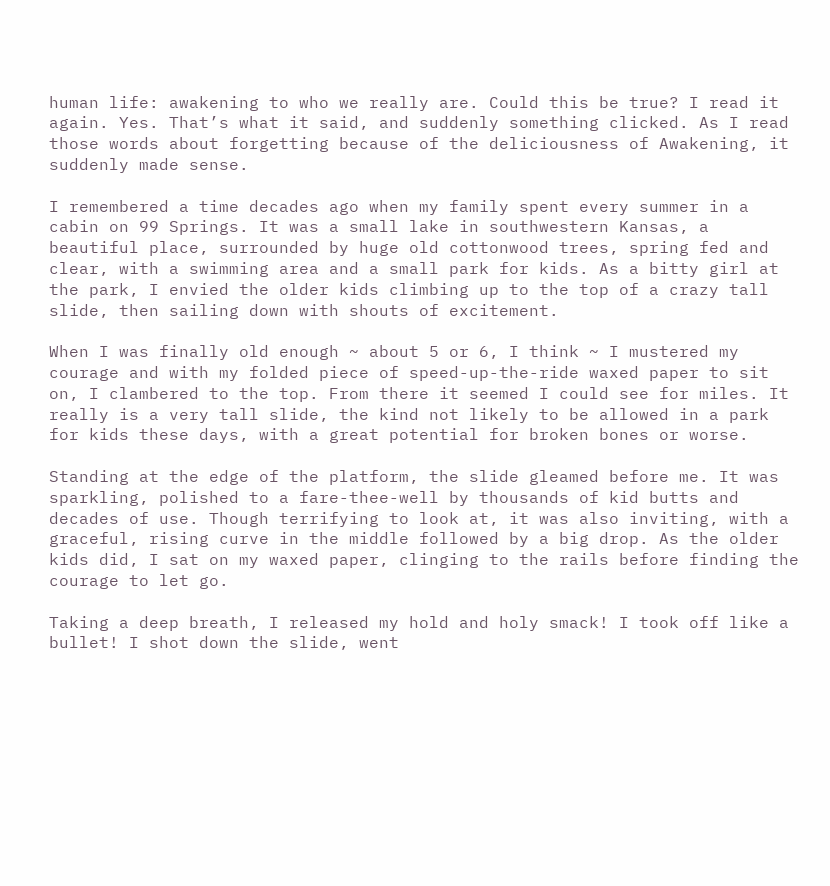human life: awakening to who we really are. Could this be true? I read it again. Yes. That’s what it said, and suddenly something clicked. As I read those words about forgetting because of the deliciousness of Awakening, it suddenly made sense.

I remembered a time decades ago when my family spent every summer in a cabin on 99 Springs. It was a small lake in southwestern Kansas, a beautiful place, surrounded by huge old cottonwood trees, spring fed and clear, with a swimming area and a small park for kids. As a bitty girl at the park, I envied the older kids climbing up to the top of a crazy tall slide, then sailing down with shouts of excitement.

When I was finally old enough ~ about 5 or 6, I think ~ I mustered my courage and with my folded piece of speed-up-the-ride waxed paper to sit on, I clambered to the top. From there it seemed I could see for miles. It really is a very tall slide, the kind not likely to be allowed in a park for kids these days, with a great potential for broken bones or worse.

Standing at the edge of the platform, the slide gleamed before me. It was sparkling, polished to a fare-thee-well by thousands of kid butts and decades of use. Though terrifying to look at, it was also inviting, with a graceful, rising curve in the middle followed by a big drop. As the older kids did, I sat on my waxed paper, clinging to the rails before finding the courage to let go.

Taking a deep breath, I released my hold and holy smack! I took off like a bullet! I shot down the slide, went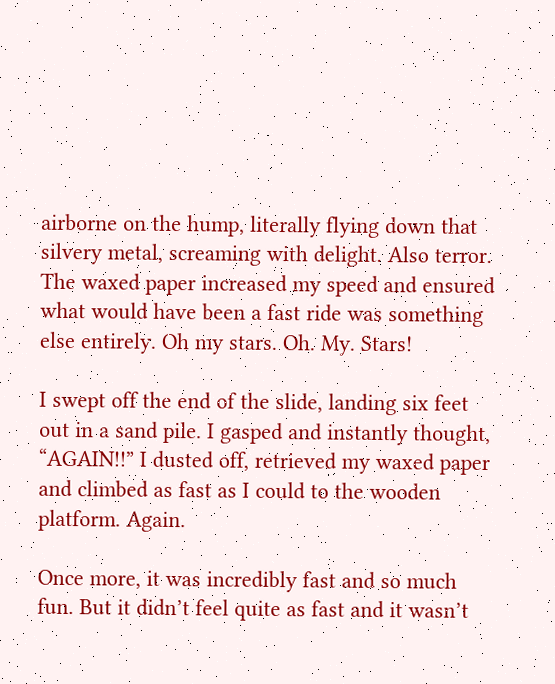airborne on the hump, literally flying down that silvery metal, screaming with delight. Also terror. The waxed paper increased my speed and ensured what would have been a fast ride was something else entirely. Oh my stars. Oh. My. Stars!

I swept off the end of the slide, landing six feet out in a sand pile. I gasped and instantly thought, “AGAIN!!” I dusted off, retrieved my waxed paper and climbed as fast as I could to the wooden platform. Again.

Once more, it was incredibly fast and so much fun. But it didn’t feel quite as fast and it wasn’t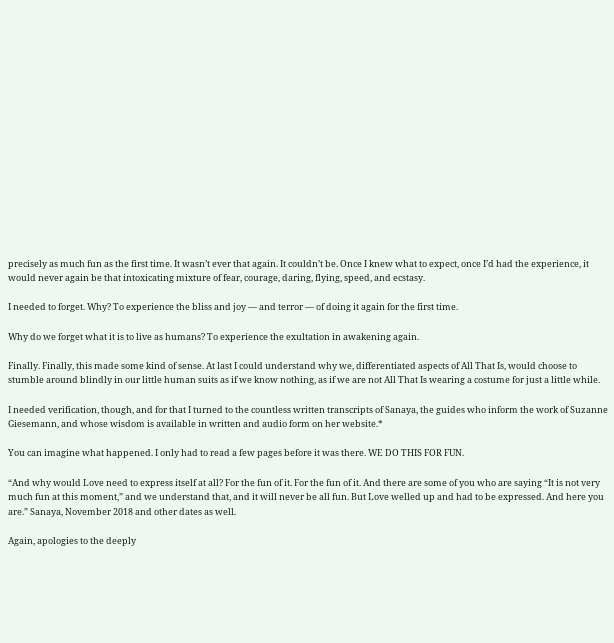precisely as much fun as the first time. It wasn’t ever that again. It couldn’t be. Once I knew what to expect, once I’d had the experience, it would never again be that intoxicating mixture of fear, courage, daring, flying, speed, and ecstasy.

I needed to forget. Why? To experience the bliss and joy — and terror — of doing it again for the first time.

Why do we forget what it is to live as humans? To experience the exultation in awakening again.

Finally. Finally, this made some kind of sense. At last I could understand why we, differentiated aspects of All That Is, would choose to stumble around blindly in our little human suits as if we know nothing, as if we are not All That Is wearing a costume for just a little while.

I needed verification, though, and for that I turned to the countless written transcripts of Sanaya, the guides who inform the work of Suzanne Giesemann, and whose wisdom is available in written and audio form on her website.*

You can imagine what happened. I only had to read a few pages before it was there. WE DO THIS FOR FUN.

“And why would Love need to express itself at all? For the fun of it. For the fun of it. And there are some of you who are saying “It is not very much fun at this moment,” and we understand that, and it will never be all fun. But Love welled up and had to be expressed. And here you are.” Sanaya, November 2018 and other dates as well.

Again, apologies to the deeply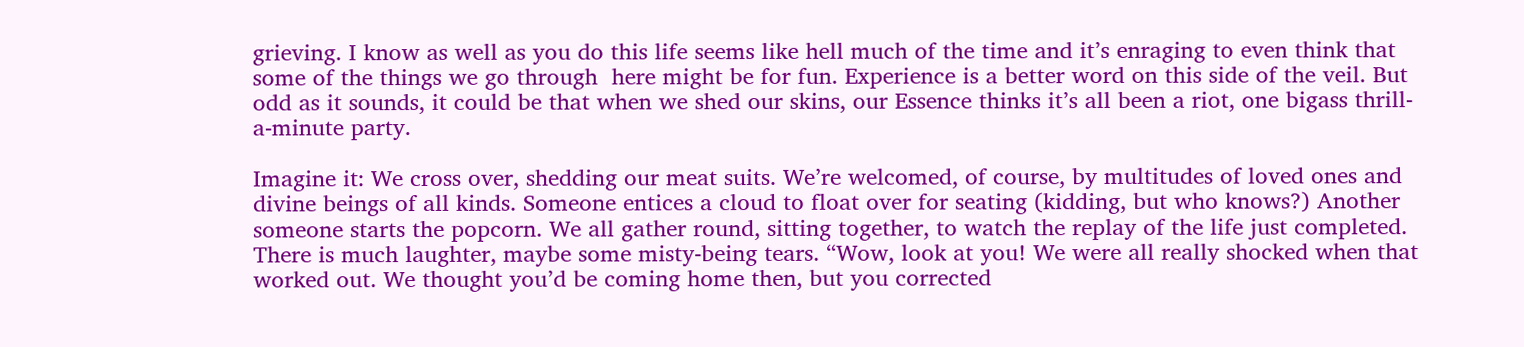grieving. I know as well as you do this life seems like hell much of the time and it’s enraging to even think that some of the things we go through  here might be for fun. Experience is a better word on this side of the veil. But odd as it sounds, it could be that when we shed our skins, our Essence thinks it’s all been a riot, one bigass thrill-a-minute party.

Imagine it: We cross over, shedding our meat suits. We’re welcomed, of course, by multitudes of loved ones and divine beings of all kinds. Someone entices a cloud to float over for seating (kidding, but who knows?) Another someone starts the popcorn. We all gather round, sitting together, to watch the replay of the life just completed. There is much laughter, maybe some misty-being tears. “Wow, look at you! We were all really shocked when that worked out. We thought you’d be coming home then, but you corrected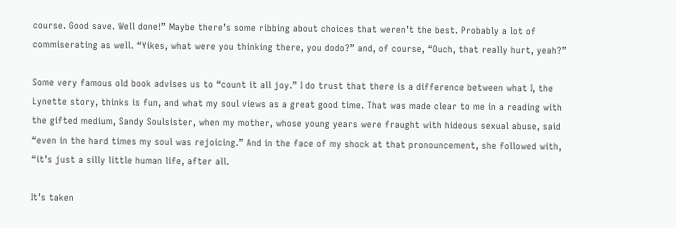course. Good save. Well done!” Maybe there’s some ribbing about choices that weren’t the best. Probably a lot of commiserating as well. “Yikes, what were you thinking there, you dodo?” and, of course, “Ouch, that really hurt, yeah?”

Some very famous old book advises us to “count it all joy.” I do trust that there is a difference between what I, the Lynette story, thinks is fun, and what my soul views as a great good time. That was made clear to me in a reading with the gifted medium, Sandy Soulsister, when my mother, whose young years were fraught with hideous sexual abuse, said “even in the hard times my soul was rejoicing.” And in the face of my shock at that pronouncement, she followed with, “it’s just a silly little human life, after all.

It’s taken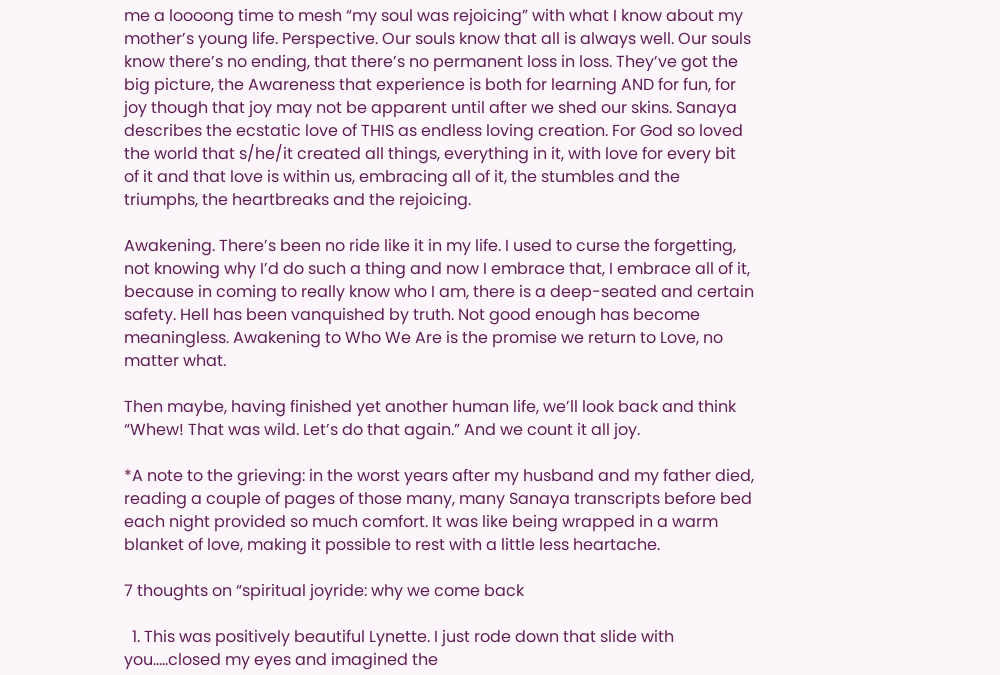me a loooong time to mesh “my soul was rejoicing” with what I know about my mother’s young life. Perspective. Our souls know that all is always well. Our souls know there’s no ending, that there’s no permanent loss in loss. They’ve got the big picture, the Awareness that experience is both for learning AND for fun, for joy though that joy may not be apparent until after we shed our skins. Sanaya describes the ecstatic love of THIS as endless loving creation. For God so loved the world that s/he/it created all things, everything in it, with love for every bit of it and that love is within us, embracing all of it, the stumbles and the triumphs, the heartbreaks and the rejoicing.

Awakening. There’s been no ride like it in my life. I used to curse the forgetting, not knowing why I’d do such a thing and now I embrace that, I embrace all of it, because in coming to really know who I am, there is a deep-seated and certain safety. Hell has been vanquished by truth. Not good enough has become meaningless. Awakening to Who We Are is the promise we return to Love, no matter what.

Then maybe, having finished yet another human life, we’ll look back and think “Whew! That was wild. Let’s do that again.” And we count it all joy.

*A note to the grieving: in the worst years after my husband and my father died, reading a couple of pages of those many, many Sanaya transcripts before bed each night provided so much comfort. It was like being wrapped in a warm blanket of love, making it possible to rest with a little less heartache.

7 thoughts on “spiritual joyride: why we come back

  1. This was positively beautiful Lynette. I just rode down that slide with you…..closed my eyes and imagined the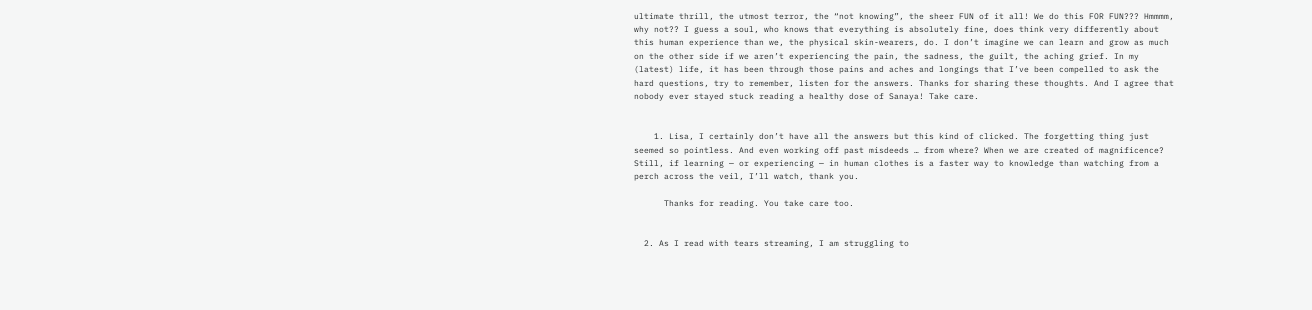ultimate thrill, the utmost terror, the “not knowing”, the sheer FUN of it all! We do this FOR FUN??? Hmmmm, why not?? I guess a soul, who knows that everything is absolutely fine, does think very differently about this human experience than we, the physical skin-wearers, do. I don’t imagine we can learn and grow as much on the other side if we aren’t experiencing the pain, the sadness, the guilt, the aching grief. In my (latest) life, it has been through those pains and aches and longings that I’ve been compelled to ask the hard questions, try to remember, listen for the answers. Thanks for sharing these thoughts. And I agree that nobody ever stayed stuck reading a healthy dose of Sanaya! Take care.


    1. Lisa, I certainly don’t have all the answers but this kind of clicked. The forgetting thing just seemed so pointless. And even working off past misdeeds … from where? When we are created of magnificence? Still, if learning — or experiencing — in human clothes is a faster way to knowledge than watching from a perch across the veil, I’ll watch, thank you.

      Thanks for reading. You take care too.


  2. As I read with tears streaming, I am struggling to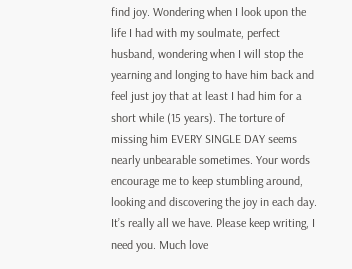find joy. Wondering when I look upon the life I had with my soulmate, perfect husband, wondering when I will stop the yearning and longing to have him back and feel just joy that at least I had him for a short while (15 years). The torture of missing him EVERY SINGLE DAY seems nearly unbearable sometimes. Your words encourage me to keep stumbling around, looking and discovering the joy in each day. It’s really all we have. Please keep writing, I need you. Much love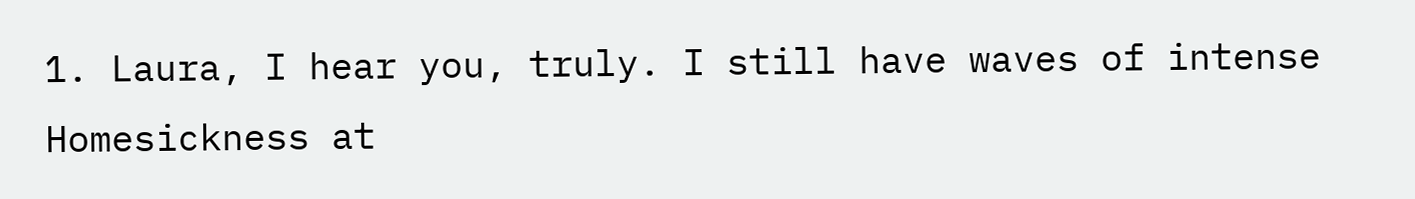1. Laura, I hear you, truly. I still have waves of intense Homesickness at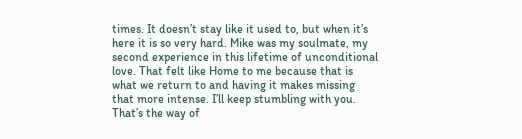times. It doesn’t stay like it used to, but when it’s here it is so very hard. Mike was my soulmate, my second experience in this lifetime of unconditional love. That felt like Home to me because that is what we return to and having it makes missing that more intense. I’ll keep stumbling with you. That’s the way of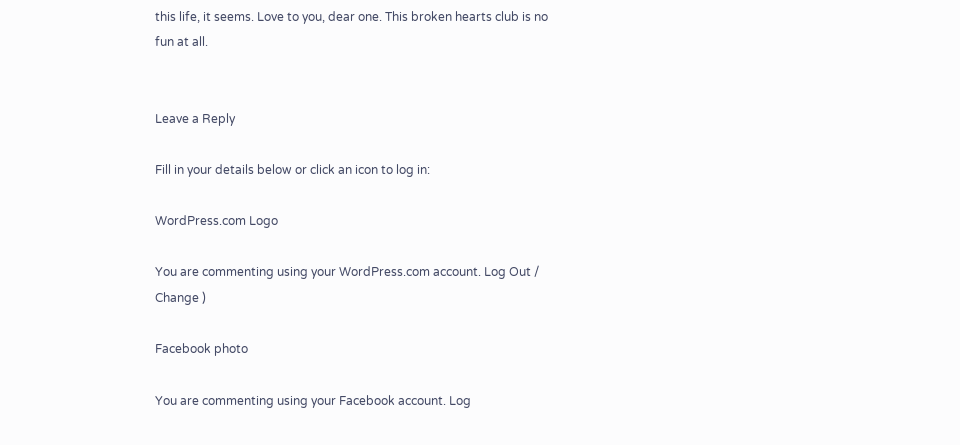this life, it seems. Love to you, dear one. This broken hearts club is no fun at all.


Leave a Reply

Fill in your details below or click an icon to log in:

WordPress.com Logo

You are commenting using your WordPress.com account. Log Out /  Change )

Facebook photo

You are commenting using your Facebook account. Log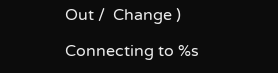Out /  Change )

Connecting to %s